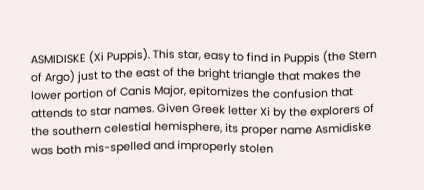ASMIDISKE (Xi Puppis). This star, easy to find in Puppis (the Stern of Argo) just to the east of the bright triangle that makes the lower portion of Canis Major, epitomizes the confusion that attends to star names. Given Greek letter Xi by the explorers of the southern celestial hemisphere, its proper name Asmidiske was both mis-spelled and improperly stolen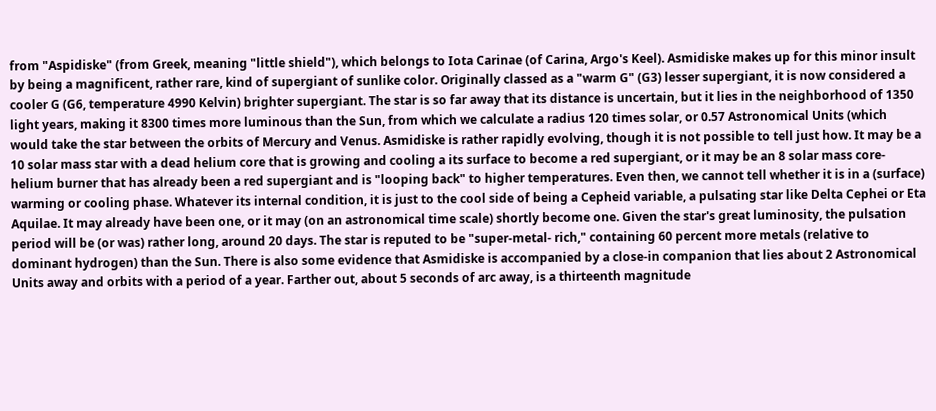from "Aspidiske" (from Greek, meaning "little shield"), which belongs to Iota Carinae (of Carina, Argo's Keel). Asmidiske makes up for this minor insult by being a magnificent, rather rare, kind of supergiant of sunlike color. Originally classed as a "warm G" (G3) lesser supergiant, it is now considered a cooler G (G6, temperature 4990 Kelvin) brighter supergiant. The star is so far away that its distance is uncertain, but it lies in the neighborhood of 1350 light years, making it 8300 times more luminous than the Sun, from which we calculate a radius 120 times solar, or 0.57 Astronomical Units (which would take the star between the orbits of Mercury and Venus. Asmidiske is rather rapidly evolving, though it is not possible to tell just how. It may be a 10 solar mass star with a dead helium core that is growing and cooling a its surface to become a red supergiant, or it may be an 8 solar mass core-helium burner that has already been a red supergiant and is "looping back" to higher temperatures. Even then, we cannot tell whether it is in a (surface) warming or cooling phase. Whatever its internal condition, it is just to the cool side of being a Cepheid variable, a pulsating star like Delta Cephei or Eta Aquilae. It may already have been one, or it may (on an astronomical time scale) shortly become one. Given the star's great luminosity, the pulsation period will be (or was) rather long, around 20 days. The star is reputed to be "super-metal- rich," containing 60 percent more metals (relative to dominant hydrogen) than the Sun. There is also some evidence that Asmidiske is accompanied by a close-in companion that lies about 2 Astronomical Units away and orbits with a period of a year. Farther out, about 5 seconds of arc away, is a thirteenth magnitude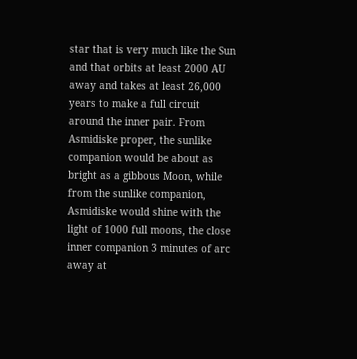star that is very much like the Sun and that orbits at least 2000 AU away and takes at least 26,000 years to make a full circuit around the inner pair. From Asmidiske proper, the sunlike companion would be about as bright as a gibbous Moon, while from the sunlike companion, Asmidiske would shine with the light of 1000 full moons, the close inner companion 3 minutes of arc away at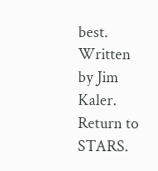best.
Written by Jim Kaler. Return to STARS.